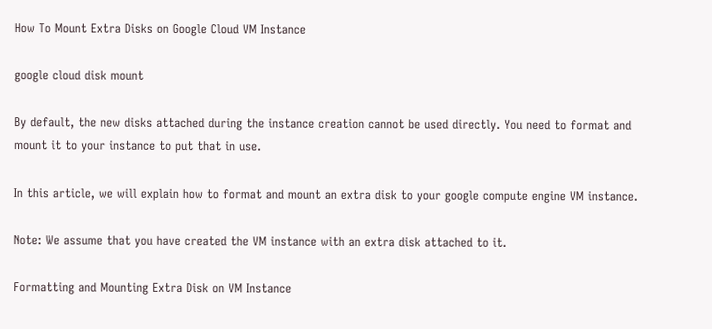How To Mount Extra Disks on Google Cloud VM Instance

google cloud disk mount

By default, the new disks attached during the instance creation cannot be used directly. You need to format and mount it to your instance to put that in use.

In this article, we will explain how to format and mount an extra disk to your google compute engine VM instance.

Note: We assume that you have created the VM instance with an extra disk attached to it.

Formatting and Mounting Extra Disk on VM Instance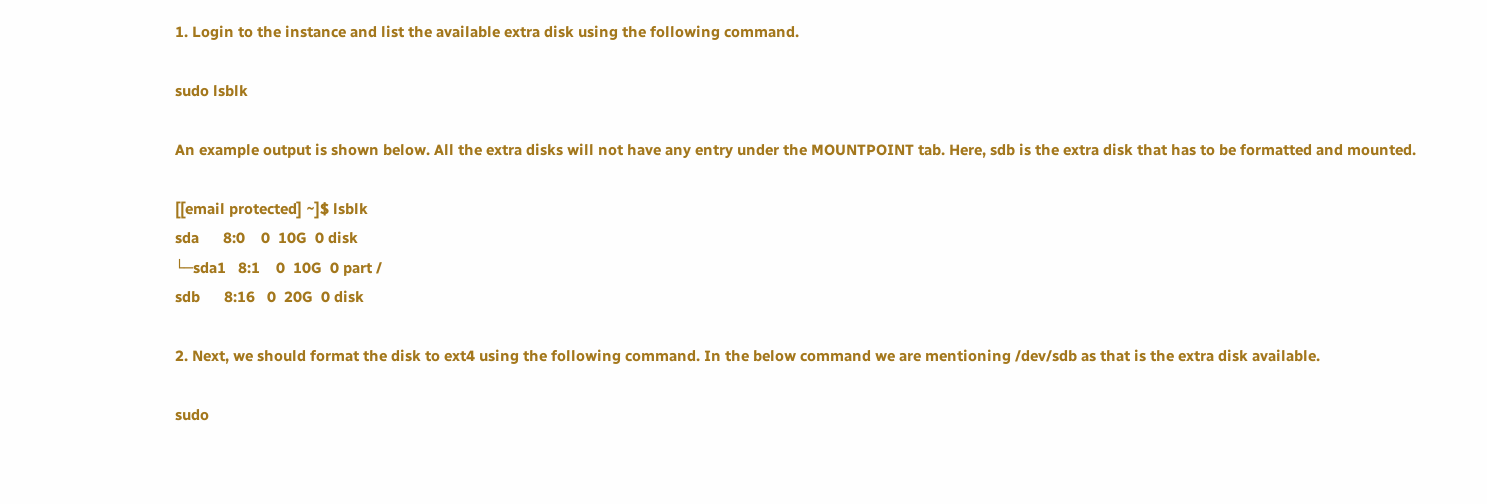1. Login to the instance and list the available extra disk using the following command.

sudo lsblk

An example output is shown below. All the extra disks will not have any entry under the MOUNTPOINT tab. Here, sdb is the extra disk that has to be formatted and mounted.

[[email protected] ~]$ lsblk
sda      8:0    0  10G  0 disk
└─sda1   8:1    0  10G  0 part /
sdb      8:16   0  20G  0 disk

2. Next, we should format the disk to ext4 using the following command. In the below command we are mentioning /dev/sdb as that is the extra disk available.

sudo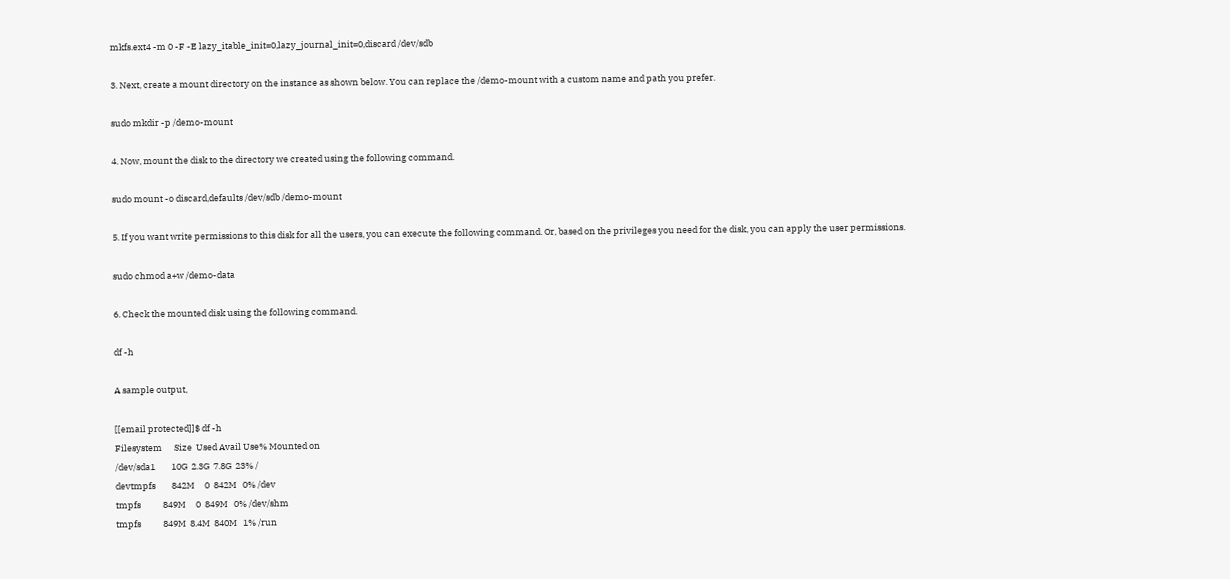mkfs.ext4 -m 0 -F -E lazy_itable_init=0,lazy_journal_init=0,discard /dev/sdb

3. Next, create a mount directory on the instance as shown below. You can replace the /demo-mount with a custom name and path you prefer.

sudo mkdir -p /demo-mount

4. Now, mount the disk to the directory we created using the following command.

sudo mount -o discard,defaults /dev/sdb /demo-mount

5. If you want write permissions to this disk for all the users, you can execute the following command. Or, based on the privileges you need for the disk, you can apply the user permissions.

sudo chmod a+w /demo-data

6. Check the mounted disk using the following command.

df -h

A sample output,

[[email protected]]$ df -h
Filesystem      Size  Used Avail Use% Mounted on
/dev/sda1        10G  2.3G  7.8G  23% /
devtmpfs        842M     0  842M   0% /dev
tmpfs           849M     0  849M   0% /dev/shm
tmpfs           849M  8.4M  840M   1% /run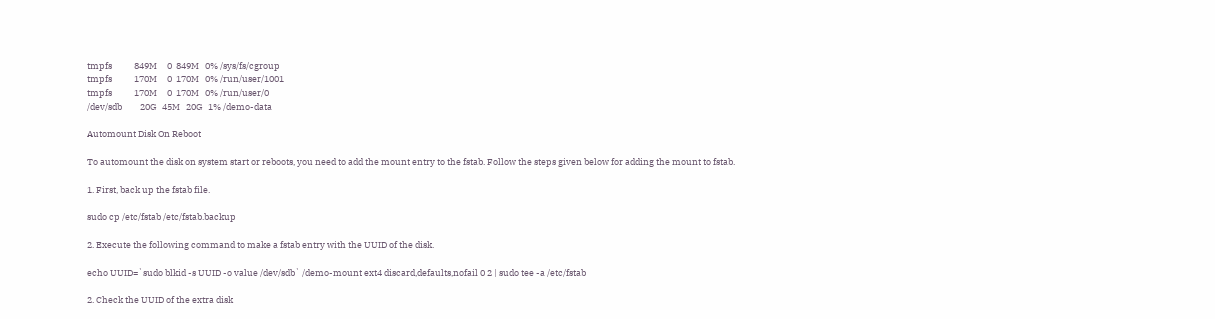tmpfs           849M     0  849M   0% /sys/fs/cgroup
tmpfs           170M     0  170M   0% /run/user/1001
tmpfs           170M     0  170M   0% /run/user/0
/dev/sdb         20G   45M   20G   1% /demo-data

Automount Disk On Reboot

To automount the disk on system start or reboots, you need to add the mount entry to the fstab. Follow the steps given below for adding the mount to fstab.

1. First, back up the fstab file.

sudo cp /etc/fstab /etc/fstab.backup

2. Execute the following command to make a fstab entry with the UUID of the disk.

echo UUID=`sudo blkid -s UUID -o value /dev/sdb` /demo-mount ext4 discard,defaults,nofail 0 2 | sudo tee -a /etc/fstab

2. Check the UUID of the extra disk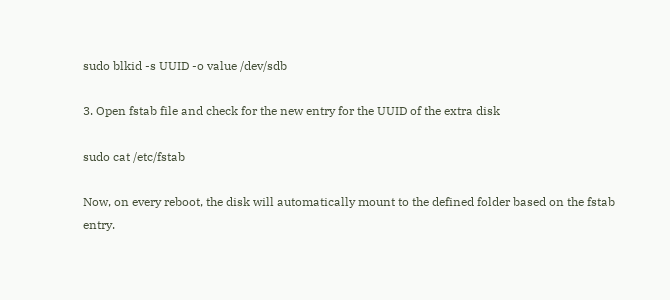sudo blkid -s UUID -o value /dev/sdb

3. Open fstab file and check for the new entry for the UUID of the extra disk

sudo cat /etc/fstab

Now, on every reboot, the disk will automatically mount to the defined folder based on the fstab entry.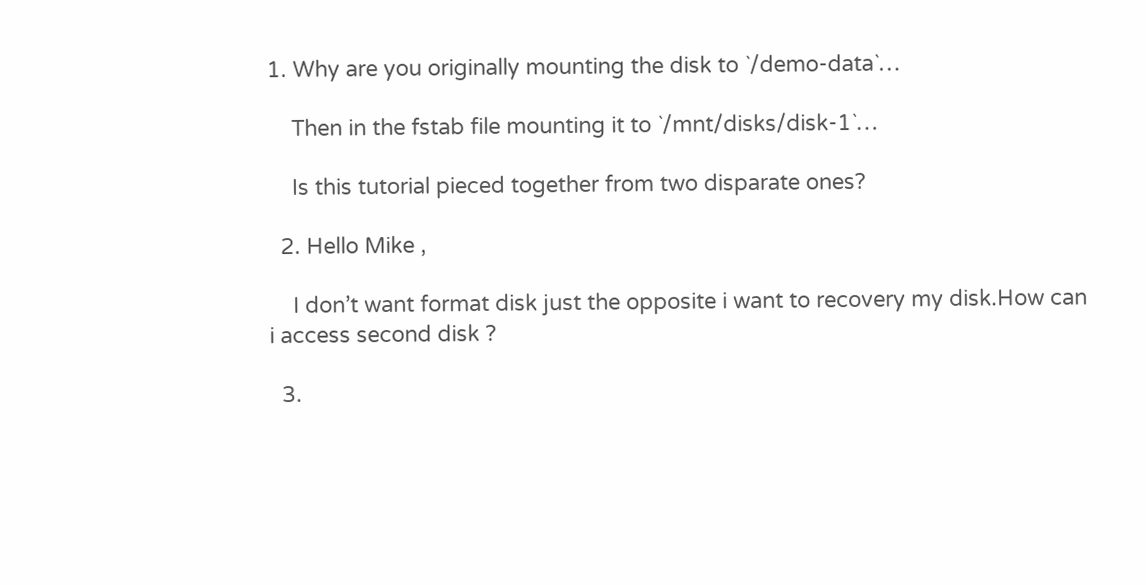1. Why are you originally mounting the disk to `/demo-data`…

    Then in the fstab file mounting it to `/mnt/disks/disk-1`…

    Is this tutorial pieced together from two disparate ones?

  2. Hello Mike ,

    I don’t want format disk just the opposite i want to recovery my disk.How can i access second disk ?

  3.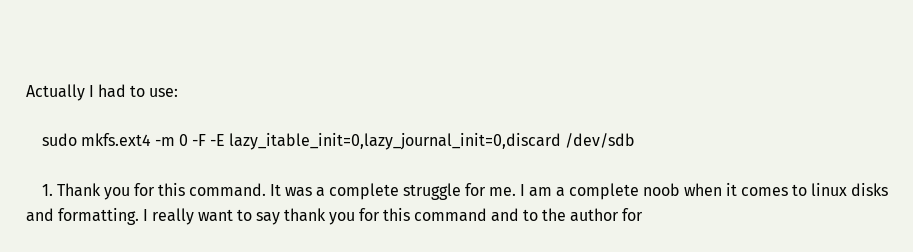Actually I had to use:

    sudo mkfs.ext4 -m 0 -F -E lazy_itable_init=0,lazy_journal_init=0,discard /dev/sdb

    1. Thank you for this command. It was a complete struggle for me. I am a complete noob when it comes to linux disks and formatting. I really want to say thank you for this command and to the author for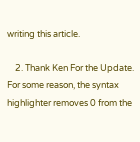writing this article.

    2. Thank Ken For the Update. For some reason, the syntax highlighter removes 0 from the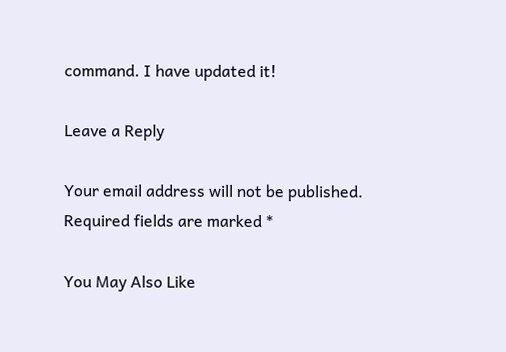command. I have updated it!

Leave a Reply

Your email address will not be published. Required fields are marked *

You May Also Like